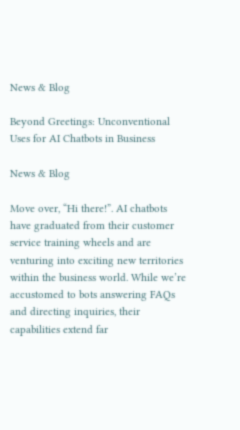News & Blog

Beyond Greetings: Unconventional Uses for AI Chatbots in Business

News & Blog

Move over, “Hi there!”. AI chatbots have graduated from their customer service training wheels and are venturing into exciting new territories within the business world. While we’re accustomed to bots answering FAQs and directing inquiries, their capabilities extend far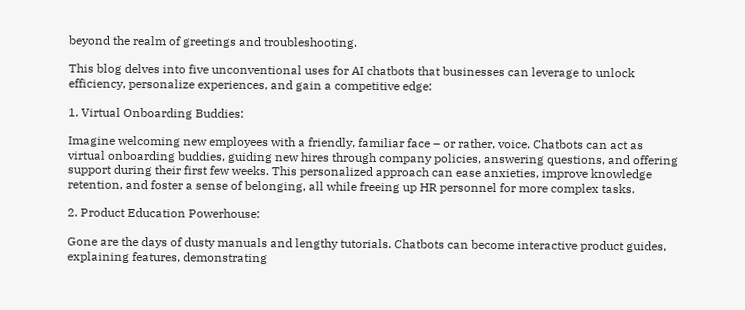beyond the realm of greetings and troubleshooting.

This blog delves into five unconventional uses for AI chatbots that businesses can leverage to unlock efficiency, personalize experiences, and gain a competitive edge:

1. Virtual Onboarding Buddies:

Imagine welcoming new employees with a friendly, familiar face – or rather, voice. Chatbots can act as virtual onboarding buddies, guiding new hires through company policies, answering questions, and offering support during their first few weeks. This personalized approach can ease anxieties, improve knowledge retention, and foster a sense of belonging, all while freeing up HR personnel for more complex tasks.

2. Product Education Powerhouse:

Gone are the days of dusty manuals and lengthy tutorials. Chatbots can become interactive product guides, explaining features, demonstrating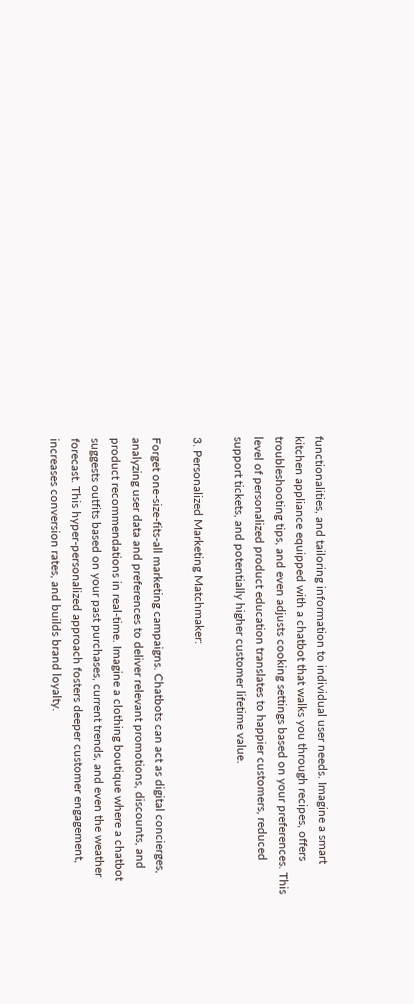functionalities, and tailoring information to individual user needs. Imagine a smart kitchen appliance equipped with a chatbot that walks you through recipes, offers troubleshooting tips, and even adjusts cooking settings based on your preferences. This level of personalized product education translates to happier customers, reduced support tickets, and potentially higher customer lifetime value.

3. Personalized Marketing Matchmaker:

Forget one-size-fits-all marketing campaigns. Chatbots can act as digital concierges, analyzing user data and preferences to deliver relevant promotions, discounts, and product recommendations in real-time. Imagine a clothing boutique where a chatbot suggests outfits based on your past purchases, current trends, and even the weather forecast. This hyper-personalized approach fosters deeper customer engagement, increases conversion rates, and builds brand loyalty.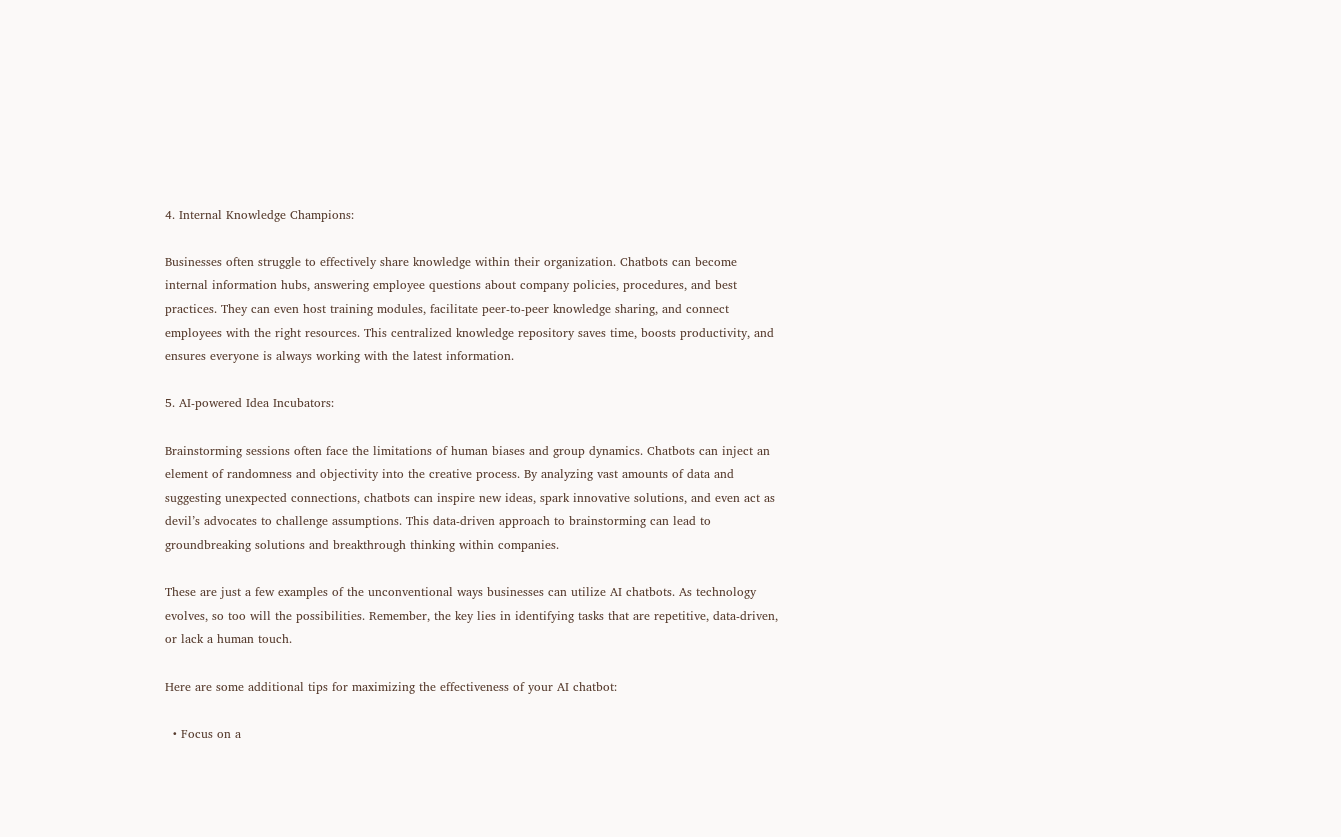4. Internal Knowledge Champions:

Businesses often struggle to effectively share knowledge within their organization. Chatbots can become internal information hubs, answering employee questions about company policies, procedures, and best practices. They can even host training modules, facilitate peer-to-peer knowledge sharing, and connect employees with the right resources. This centralized knowledge repository saves time, boosts productivity, and ensures everyone is always working with the latest information.

5. AI-powered Idea Incubators:

Brainstorming sessions often face the limitations of human biases and group dynamics. Chatbots can inject an element of randomness and objectivity into the creative process. By analyzing vast amounts of data and suggesting unexpected connections, chatbots can inspire new ideas, spark innovative solutions, and even act as devil’s advocates to challenge assumptions. This data-driven approach to brainstorming can lead to groundbreaking solutions and breakthrough thinking within companies.

These are just a few examples of the unconventional ways businesses can utilize AI chatbots. As technology evolves, so too will the possibilities. Remember, the key lies in identifying tasks that are repetitive, data-driven, or lack a human touch.

Here are some additional tips for maximizing the effectiveness of your AI chatbot:

  • Focus on a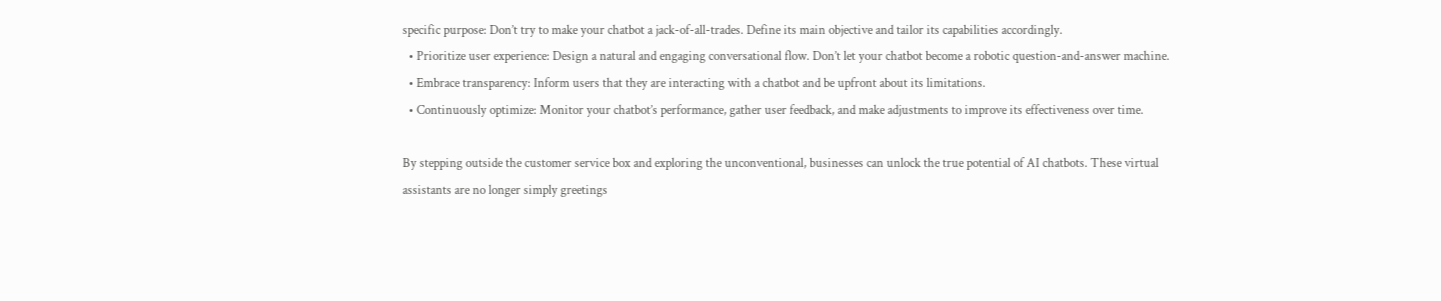specific purpose: Don’t try to make your chatbot a jack-of-all-trades. Define its main objective and tailor its capabilities accordingly.
  • Prioritize user experience: Design a natural and engaging conversational flow. Don’t let your chatbot become a robotic question-and-answer machine.
  • Embrace transparency: Inform users that they are interacting with a chatbot and be upfront about its limitations.
  • Continuously optimize: Monitor your chatbot’s performance, gather user feedback, and make adjustments to improve its effectiveness over time.

By stepping outside the customer service box and exploring the unconventional, businesses can unlock the true potential of AI chatbots. These virtual assistants are no longer simply greetings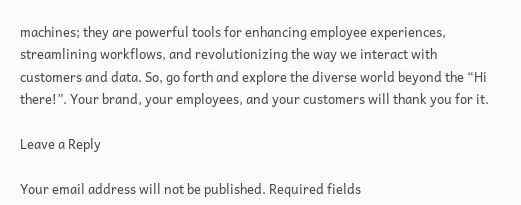machines; they are powerful tools for enhancing employee experiences, streamlining workflows, and revolutionizing the way we interact with customers and data. So, go forth and explore the diverse world beyond the “Hi there!”. Your brand, your employees, and your customers will thank you for it.

Leave a Reply

Your email address will not be published. Required fields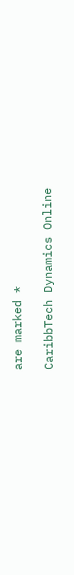are marked *

CaribbTech Dynamics Online